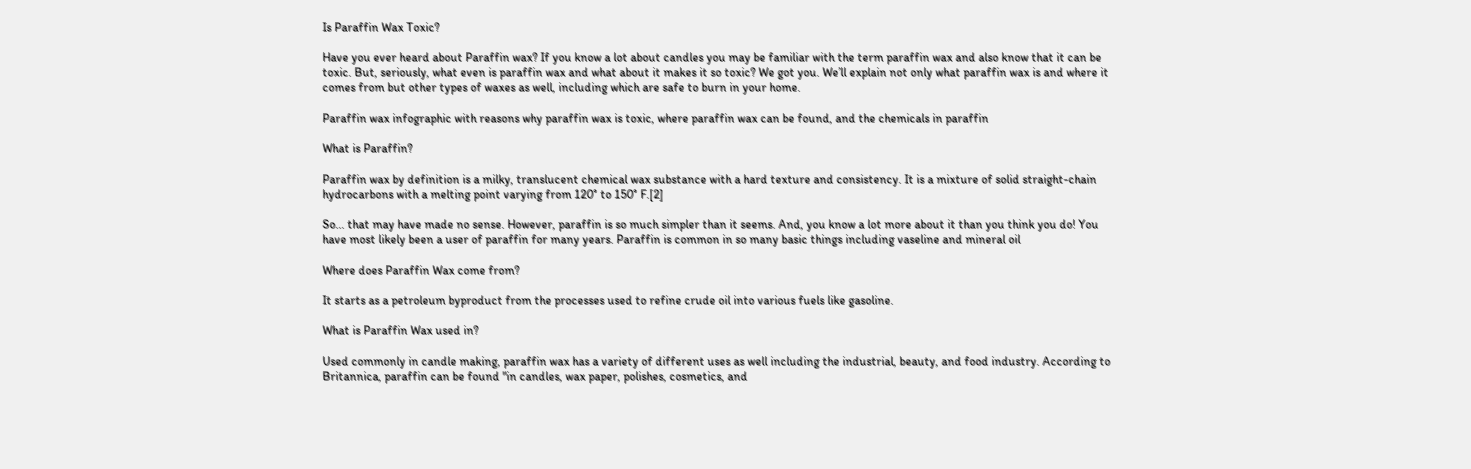Is Paraffin Wax Toxic?

Have you ever heard about Paraffin wax? If you know a lot about candles you may be familiar with the term paraffin wax and also know that it can be toxic. But, seriously, what even is paraffin wax and what about it makes it so toxic? We got you. We’ll explain not only what paraffin wax is and where it comes from but other types of waxes as well, including which are safe to burn in your home.

Paraffin wax infographic with reasons why paraffin wax is toxic, where paraffin wax can be found, and the chemicals in paraffin

What is Paraffin?

Paraffin wax by definition is a milky, translucent chemical wax substance with a hard texture and consistency. It is a mixture of solid straight-chain hydrocarbons with a melting point varying from 120° to 150° F.[2]

So... that may have made no sense. However, paraffin is so much simpler than it seems. And, you know a lot more about it than you think you do! You have most likely been a user of paraffin for many years. Paraffin is common in so many basic things including vaseline and mineral oil

Where does Paraffin Wax come from?

It starts as a petroleum byproduct from the processes used to refine crude oil into various fuels like gasoline.

What is Paraffin Wax used in?

Used commonly in candle making, paraffin wax has a variety of different uses as well including the industrial, beauty, and food industry. According to Britannica, paraffin can be found "in candles, wax paper, polishes, cosmetics, and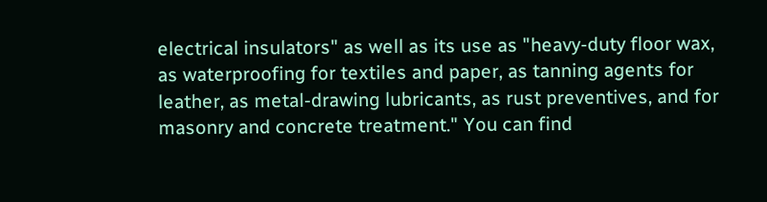electrical insulators" as well as its use as "heavy-duty floor wax, as waterproofing for textiles and paper, as tanning agents for leather, as metal-drawing lubricants, as rust preventives, and for masonry and concrete treatment." You can find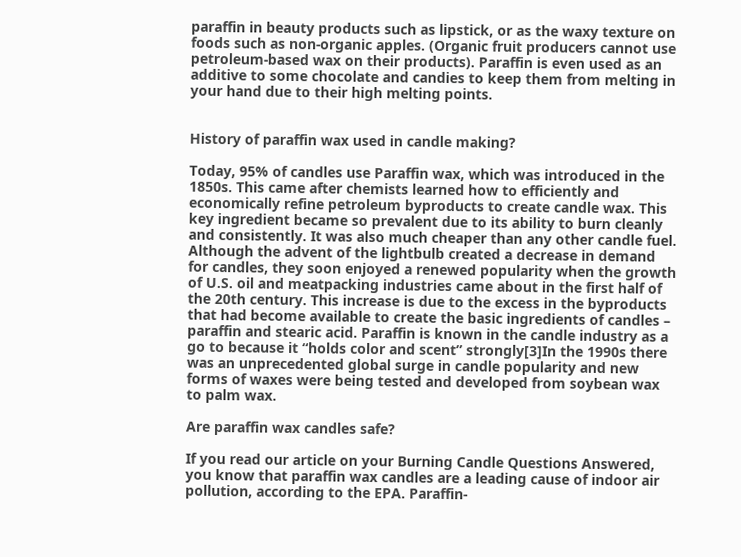paraffin in beauty products such as lipstick, or as the waxy texture on foods such as non-organic apples. (Organic fruit producers cannot use petroleum-based wax on their products). Paraffin is even used as an additive to some chocolate and candies to keep them from melting in your hand due to their high melting points.


History of paraffin wax used in candle making?

Today, 95% of candles use Paraffin wax, which was introduced in the 1850s. This came after chemists learned how to efficiently and economically refine petroleum byproducts to create candle wax. This key ingredient became so prevalent due to its ability to burn cleanly and consistently. It was also much cheaper than any other candle fuel. Although the advent of the lightbulb created a decrease in demand for candles, they soon enjoyed a renewed popularity when the growth of U.S. oil and meatpacking industries came about in the first half of the 20th century. This increase is due to the excess in the byproducts that had become available to create the basic ingredients of candles – paraffin and stearic acid. Paraffin is known in the candle industry as a go to because it “holds color and scent” strongly[3]In the 1990s there was an unprecedented global surge in candle popularity and new forms of waxes were being tested and developed from soybean wax to palm wax.

Are paraffin wax candles safe?

If you read our article on your Burning Candle Questions Answered, you know that paraffin wax candles are a leading cause of indoor air pollution, according to the EPA. Paraffin-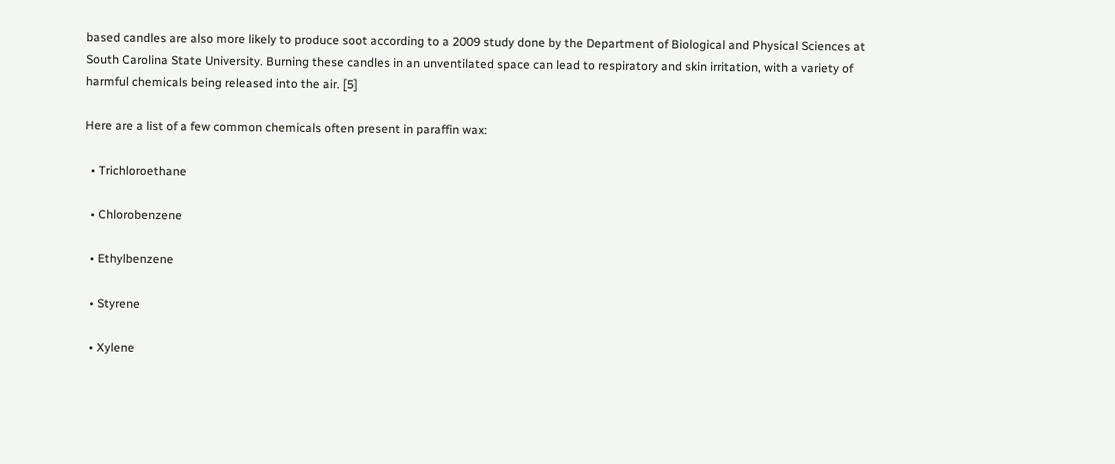based candles are also more likely to produce soot according to a 2009 study done by the Department of Biological and Physical Sciences at South Carolina State University. Burning these candles in an unventilated space can lead to respiratory and skin irritation, with a variety of harmful chemicals being released into the air. [5]

Here are a list of a few common chemicals often present in paraffin wax:

  • Trichloroethane

  • Chlorobenzene

  • Ethylbenzene

  • Styrene

  • Xylene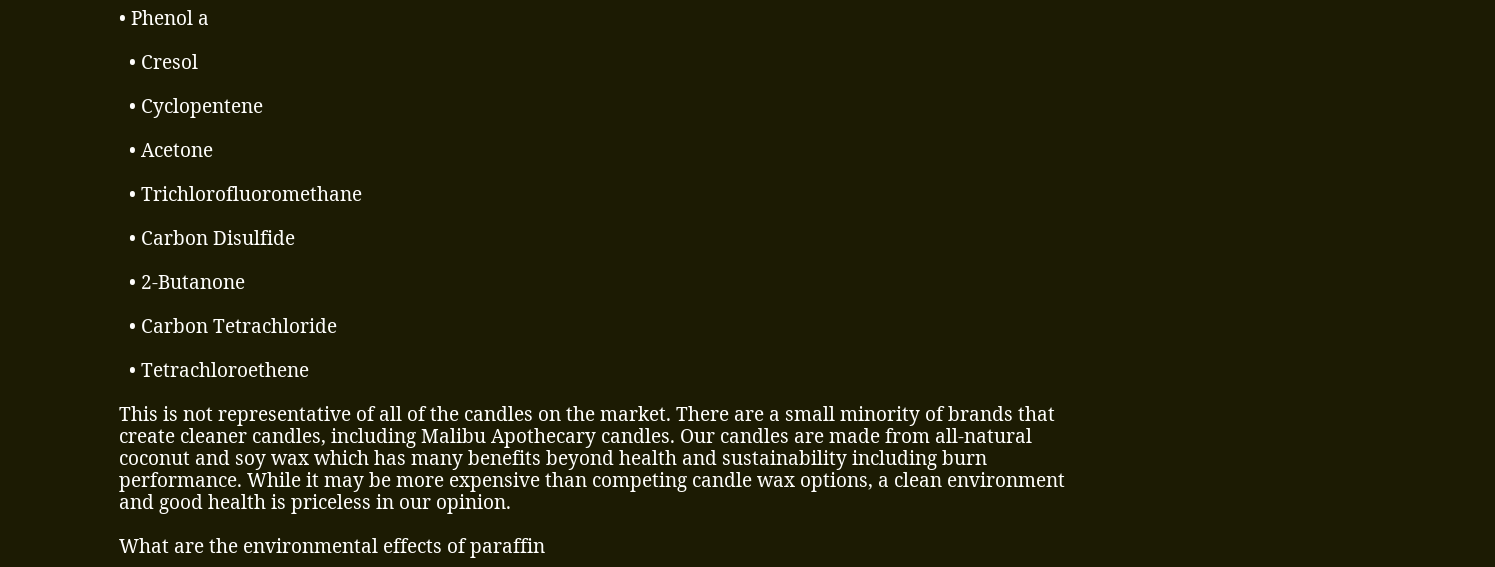• Phenol a

  • Cresol

  • Cyclopentene

  • Acetone

  • Trichlorofluoromethane

  • Carbon Disulfide

  • 2-Butanone

  • Carbon Tetrachloride

  • Tetrachloroethene

This is not representative of all of the candles on the market. There are a small minority of brands that create cleaner candles, including Malibu Apothecary candles. Our candles are made from all-natural coconut and soy wax which has many benefits beyond health and sustainability including burn performance. While it may be more expensive than competing candle wax options, a clean environment and good health is priceless in our opinion.

What are the environmental effects of paraffin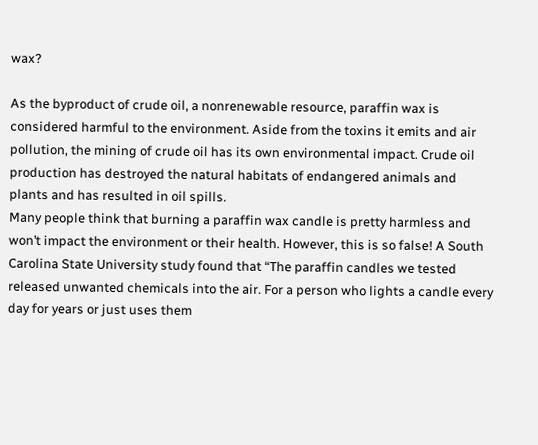wax?

As the byproduct of crude oil, a nonrenewable resource, paraffin wax is considered harmful to the environment. Aside from the toxins it emits and air pollution, the mining of crude oil has its own environmental impact. Crude oil production has destroyed the natural habitats of endangered animals and plants and has resulted in oil spills.
Many people think that burning a paraffin wax candle is pretty harmless and won’t impact the environment or their health. However, this is so false! A South Carolina State University study found that “The paraffin candles we tested released unwanted chemicals into the air. For a person who lights a candle every day for years or just uses them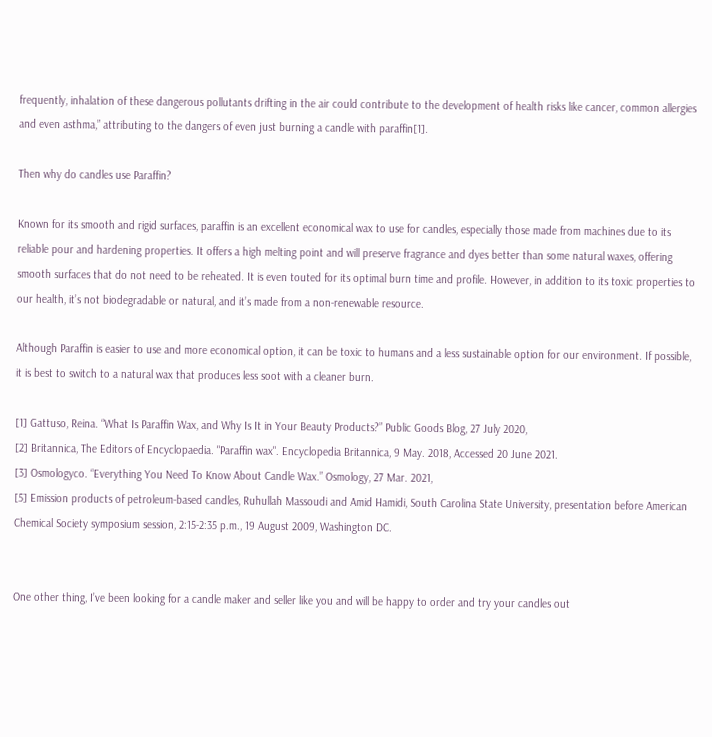frequently, inhalation of these dangerous pollutants drifting in the air could contribute to the development of health risks like cancer, common allergies and even asthma,” attributing to the dangers of even just burning a candle with paraffin[1].

Then why do candles use Paraffin?

Known for its smooth and rigid surfaces, paraffin is an excellent economical wax to use for candles, especially those made from machines due to its reliable pour and hardening properties. It offers a high melting point and will preserve fragrance and dyes better than some natural waxes, offering smooth surfaces that do not need to be reheated. It is even touted for its optimal burn time and profile. However, in addition to its toxic properties to our health, it’s not biodegradable or natural, and it’s made from a non-renewable resource.

Although Paraffin is easier to use and more economical option, it can be toxic to humans and a less sustainable option for our environment. If possible, it is best to switch to a natural wax that produces less soot with a cleaner burn.

[1] Gattuso, Reina. “What Is Paraffin Wax, and Why Is It in Your Beauty Products?” Public Goods Blog, 27 July 2020,
[2] Britannica, The Editors of Encyclopaedia. "Paraffin wax". Encyclopedia Britannica, 9 May. 2018, Accessed 20 June 2021.
[3] Osmologyco. “Everything You Need To Know About Candle Wax.” Osmology, 27 Mar. 2021,
[5] Emission products of petroleum-based candles, Ruhullah Massoudi and Amid Hamidi, South Carolina State University, presentation before American Chemical Society symposium session, 2:15-2:35 p.m., 19 August 2009, Washington DC.


One other thing, I’ve been looking for a candle maker and seller like you and will be happy to order and try your candles out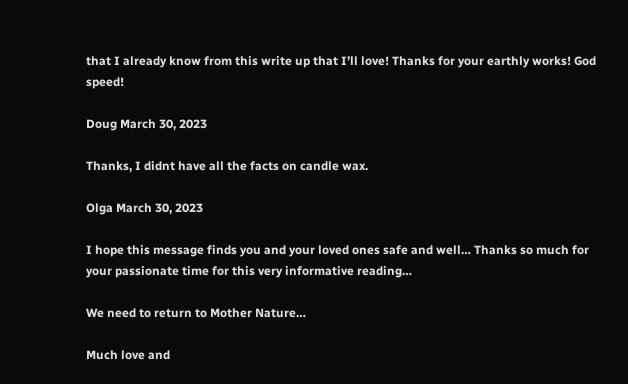that I already know from this write up that I’ll love! Thanks for your earthly works! God speed!

Doug March 30, 2023

Thanks, I didnt have all the facts on candle wax.

Olga March 30, 2023

I hope this message finds you and your loved ones safe and well… Thanks so much for your passionate time for this very informative reading…

We need to return to Mother Nature…

Much love and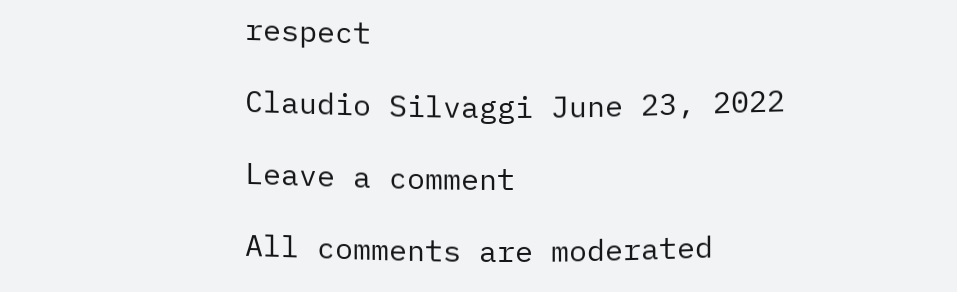respect

Claudio Silvaggi June 23, 2022

Leave a comment

All comments are moderated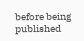before being published